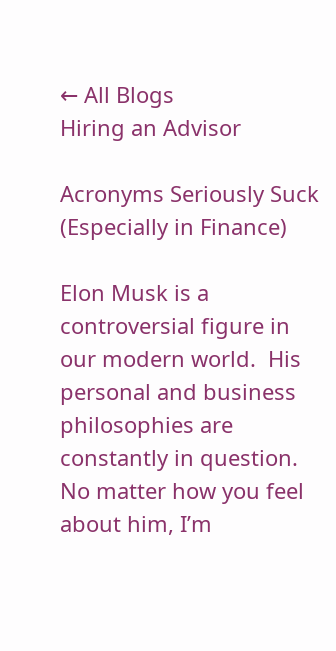← All Blogs
Hiring an Advisor

Acronyms Seriously Suck (Especially in Finance)

Elon Musk is a controversial figure in our modern world.  His personal and business philosophies are constantly in question.  No matter how you feel about him, I’m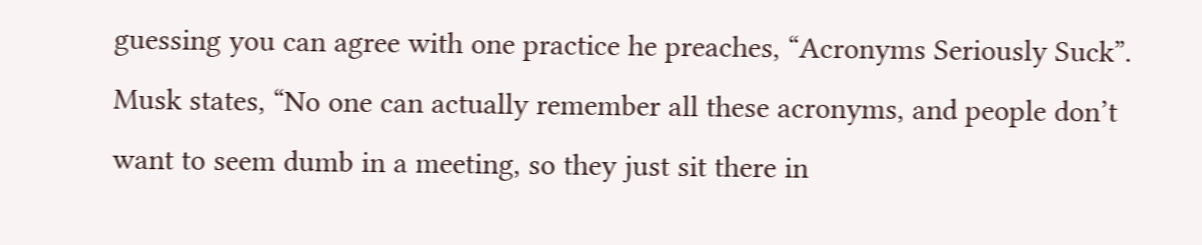guessing you can agree with one practice he preaches, “Acronyms Seriously Suck”.  Musk states, “No one can actually remember all these acronyms, and people don’t want to seem dumb in a meeting, so they just sit there in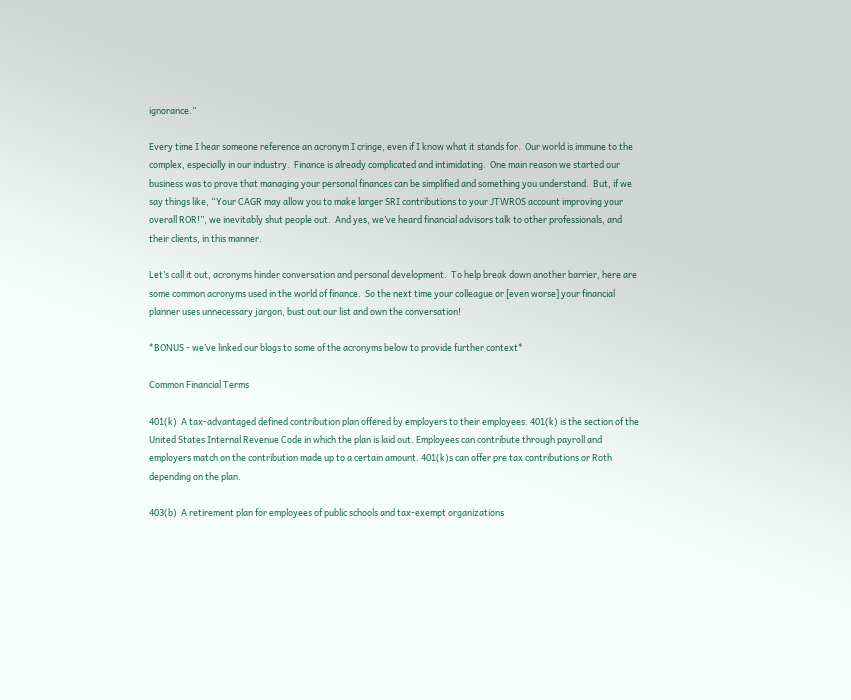ignorance.”

Every time I hear someone reference an acronym I cringe, even if I know what it stands for.  Our world is immune to the complex, especially in our industry.  Finance is already complicated and intimidating.  One main reason we started our business was to prove that managing your personal finances can be simplified and something you understand.  But, if we say things like, “Your CAGR may allow you to make larger SRI contributions to your JTWROS account improving your overall ROR!”, we inevitably shut people out.  And yes, we’ve heard financial advisors talk to other professionals, and their clients, in this manner.

Let’s call it out, acronyms hinder conversation and personal development.  To help break down another barrier, here are some common acronyms used in the world of finance.  So the next time your colleague or [even worse] your financial planner uses unnecessary jargon, bust out our list and own the conversation!

*BONUS - we’ve linked our blogs to some of the acronyms below to provide further context*

Common Financial Terms

401(k)  A tax-advantaged defined contribution plan offered by employers to their employees. 401(k) is the section of the United States Internal Revenue Code in which the plan is laid out. Employees can contribute through payroll and employers match on the contribution made up to a certain amount. 401(k)s can offer pre tax contributions or Roth depending on the plan.

403(b)  A retirement plan for employees of public schools and tax-exempt organizations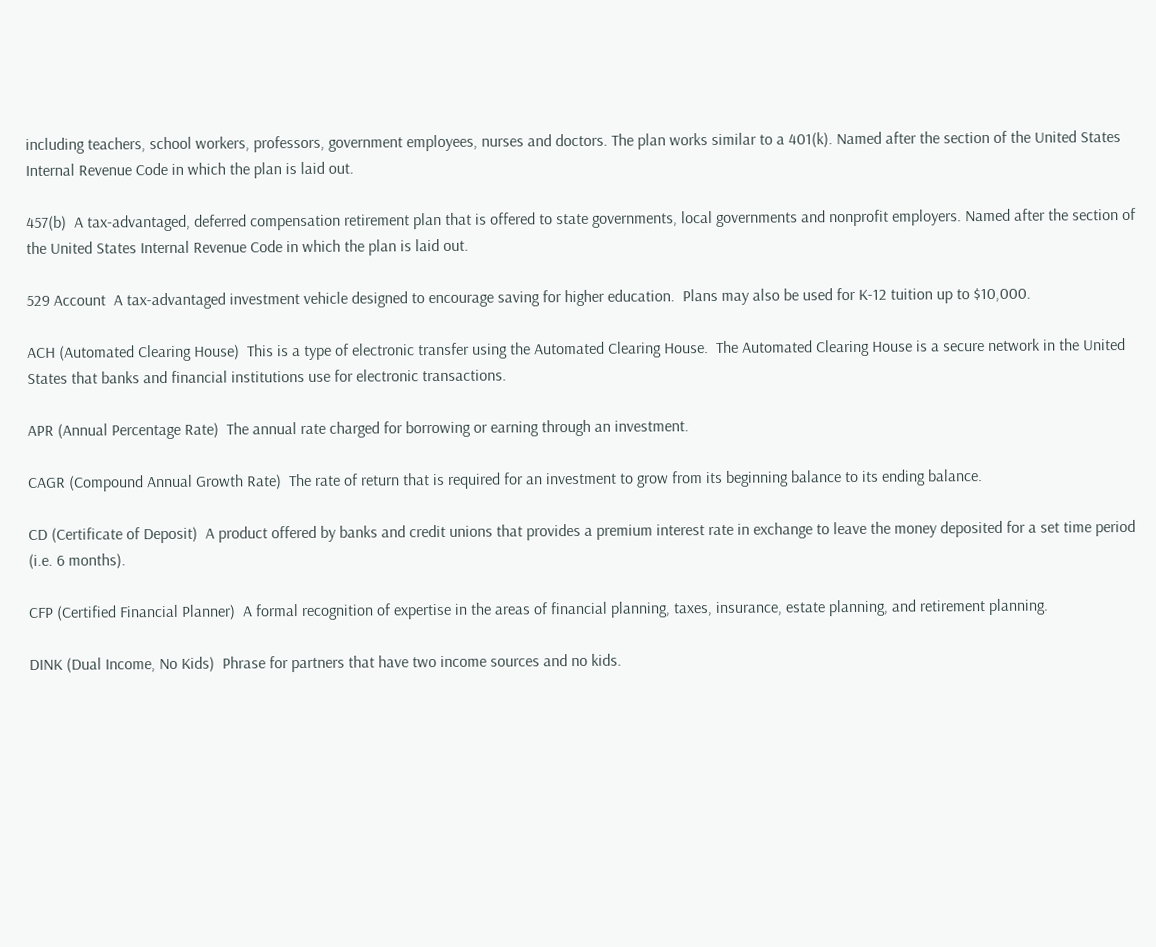including teachers, school workers, professors, government employees, nurses and doctors. The plan works similar to a 401(k). Named after the section of the United States Internal Revenue Code in which the plan is laid out.

457(b)  A tax-advantaged, deferred compensation retirement plan that is offered to state governments, local governments and nonprofit employers. Named after the section of the United States Internal Revenue Code in which the plan is laid out.

529 Account  A tax-advantaged investment vehicle designed to encourage saving for higher education.  Plans may also be used for K-12 tuition up to $10,000.

ACH (Automated Clearing House)  This is a type of electronic transfer using the Automated Clearing House.  The Automated Clearing House is a secure network in the United States that banks and financial institutions use for electronic transactions.

APR (Annual Percentage Rate)  The annual rate charged for borrowing or earning through an investment.

CAGR (Compound Annual Growth Rate)  The rate of return that is required for an investment to grow from its beginning balance to its ending balance.

CD (Certificate of Deposit)  A product offered by banks and credit unions that provides a premium interest rate in exchange to leave the money deposited for a set time period (i.e. 6 months).

CFP (Certified Financial Planner)  A formal recognition of expertise in the areas of financial planning, taxes, insurance, estate planning, and retirement planning.

DINK (Dual Income, No Kids)  Phrase for partners that have two income sources and no kids.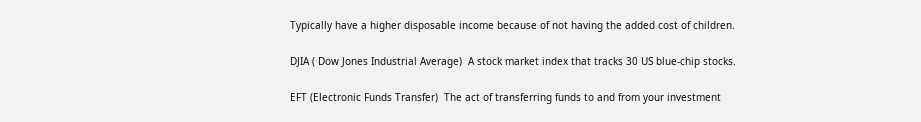Typically have a higher disposable income because of not having the added cost of children.

DJIA ( Dow Jones Industrial Average)  A stock market index that tracks 30 US blue-chip stocks.

EFT (Electronic Funds Transfer)  The act of transferring funds to and from your investment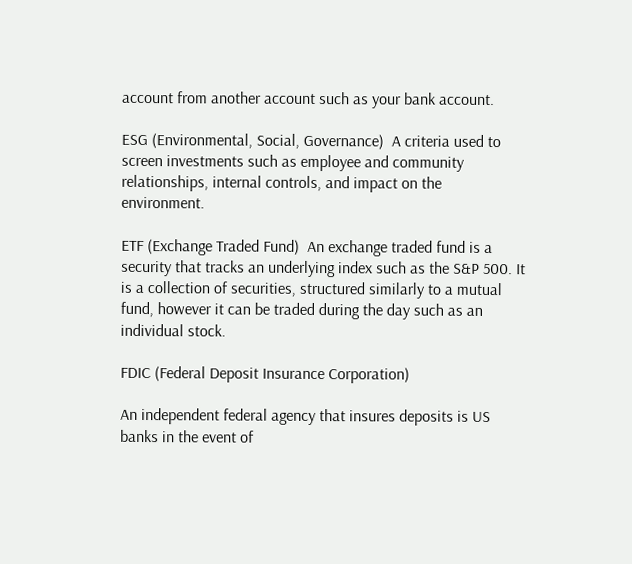account from another account such as your bank account.

ESG (Environmental, Social, Governance)  A criteria used to screen investments such as employee and community relationships, internal controls, and impact on the environment.

ETF (Exchange Traded Fund)  An exchange traded fund is a security that tracks an underlying index such as the S&P 500. It is a collection of securities, structured similarly to a mutual fund, however it can be traded during the day such as an individual stock.

FDIC (Federal Deposit Insurance Corporation)

An independent federal agency that insures deposits is US banks in the event of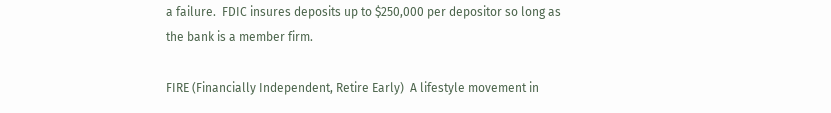a failure.  FDIC insures deposits up to $250,000 per depositor so long as the bank is a member firm.

FIRE (Financially Independent, Retire Early)  A lifestyle movement in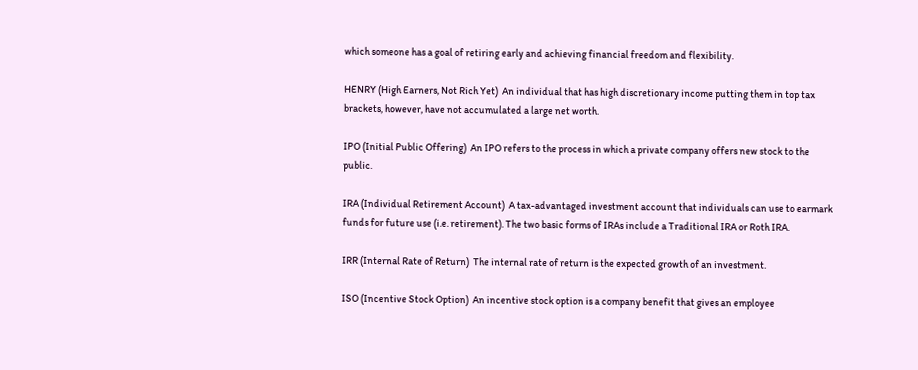which someone has a goal of retiring early and achieving financial freedom and flexibility.

HENRY (High Earners, Not Rich Yet)  An individual that has high discretionary income putting them in top tax brackets, however, have not accumulated a large net worth.

IPO (Initial Public Offering)  An IPO refers to the process in which a private company offers new stock to the public.

IRA (Individual Retirement Account)  A tax-advantaged investment account that individuals can use to earmark funds for future use (i.e. retirement). The two basic forms of IRAs include a Traditional IRA or Roth IRA.

IRR (Internal Rate of Return)  The internal rate of return is the expected growth of an investment.

ISO (Incentive Stock Option)  An incentive stock option is a company benefit that gives an employee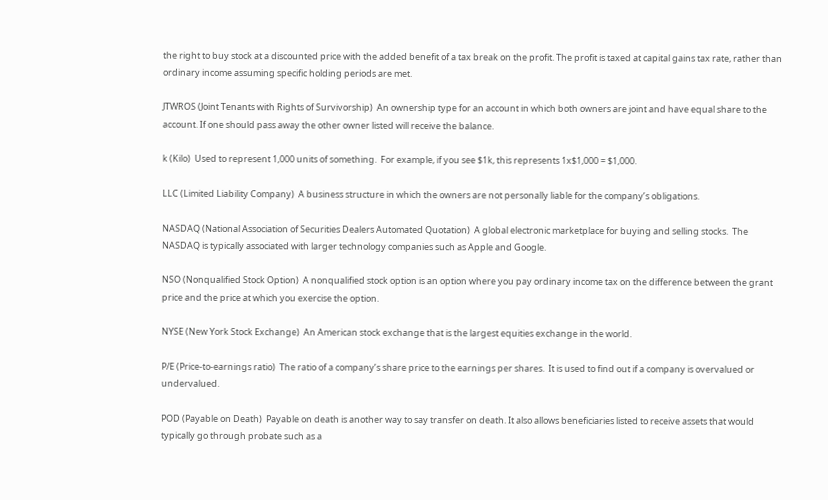the right to buy stock at a discounted price with the added benefit of a tax break on the profit. The profit is taxed at capital gains tax rate, rather than ordinary income assuming specific holding periods are met.

JTWROS (Joint Tenants with Rights of Survivorship)  An ownership type for an account in which both owners are joint and have equal share to the account. If one should pass away the other owner listed will receive the balance.

k (Kilo)  Used to represent 1,000 units of something.  For example, if you see $1k, this represents 1x$1,000 = $1,000.

LLC (Limited Liability Company)  A business structure in which the owners are not personally liable for the company’s obligations.

NASDAQ (National Association of Securities Dealers Automated Quotation)  A global electronic marketplace for buying and selling stocks.  The NASDAQ is typically associated with larger technology companies such as Apple and Google.

NSO (Nonqualified Stock Option)  A nonqualified stock option is an option where you pay ordinary income tax on the difference between the grant price and the price at which you exercise the option.

NYSE (New York Stock Exchange)  An American stock exchange that is the largest equities exchange in the world.

P/E (Price-to-earnings ratio)  The ratio of a company’s share price to the earnings per shares.  It is used to find out if a company is overvalued or undervalued.

POD (Payable on Death)  Payable on death is another way to say transfer on death. It also allows beneficiaries listed to receive assets that would typically go through probate such as a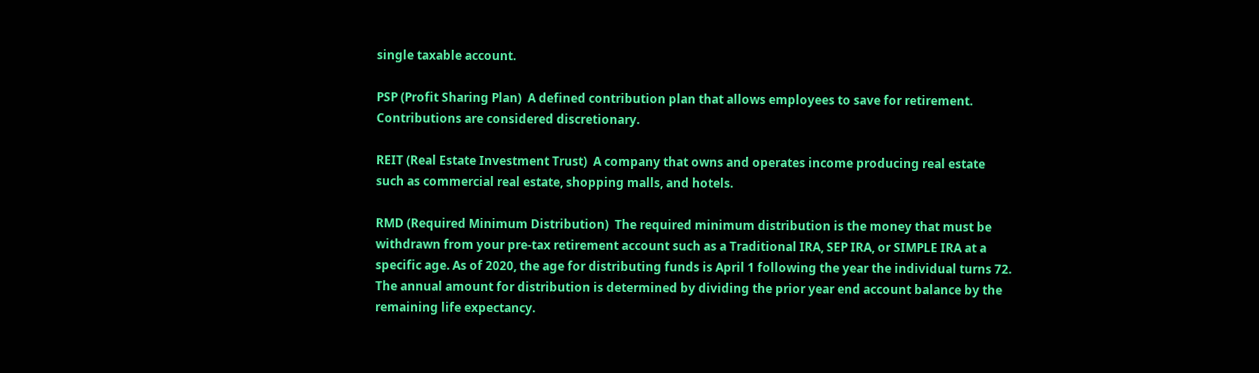single taxable account.

PSP (Profit Sharing Plan)  A defined contribution plan that allows employees to save for retirement.  Contributions are considered discretionary.

REIT (Real Estate Investment Trust)  A company that owns and operates income producing real estate such as commercial real estate, shopping malls, and hotels.

RMD (Required Minimum Distribution)  The required minimum distribution is the money that must be withdrawn from your pre-tax retirement account such as a Traditional IRA, SEP IRA, or SIMPLE IRA at a specific age. As of 2020, the age for distributing funds is April 1 following the year the individual turns 72. The annual amount for distribution is determined by dividing the prior year end account balance by the remaining life expectancy.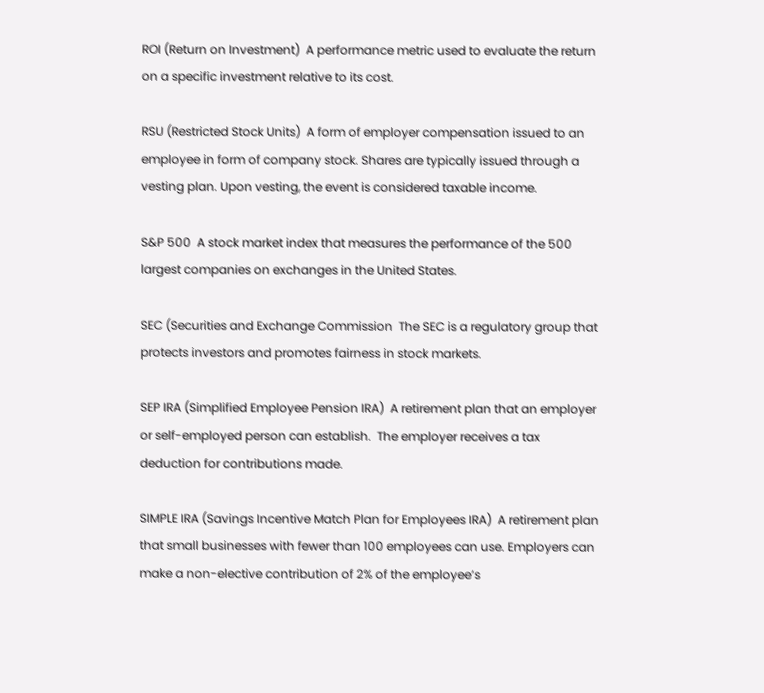ROI (Return on Investment)  A performance metric used to evaluate the return on a specific investment relative to its cost.

RSU (Restricted Stock Units)  A form of employer compensation issued to an employee in form of company stock. Shares are typically issued through a vesting plan. Upon vesting, the event is considered taxable income.

S&P 500  A stock market index that measures the performance of the 500 largest companies on exchanges in the United States.

SEC (Securities and Exchange Commission  The SEC is a regulatory group that protects investors and promotes fairness in stock markets.

SEP IRA (Simplified Employee Pension IRA)  A retirement plan that an employer or self-employed person can establish.  The employer receives a tax deduction for contributions made.

SIMPLE IRA (Savings Incentive Match Plan for Employees IRA)  A retirement plan that small businesses with fewer than 100 employees can use. Employers can make a non-elective contribution of 2% of the employee’s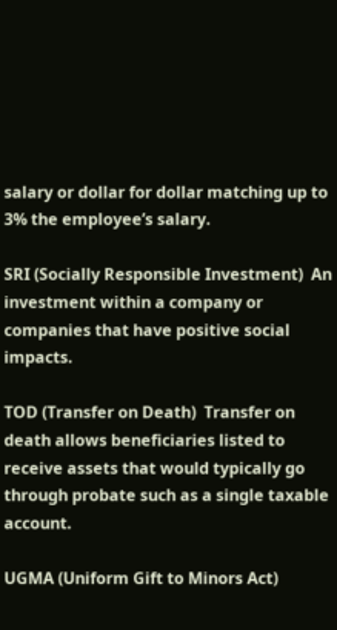salary or dollar for dollar matching up to 3% the employee’s salary.

SRI (Socially Responsible Investment)  An investment within a company or companies that have positive social impacts.

TOD (Transfer on Death)  Transfer on death allows beneficiaries listed to receive assets that would typically go through probate such as a single taxable account.

UGMA (Uniform Gift to Minors Act)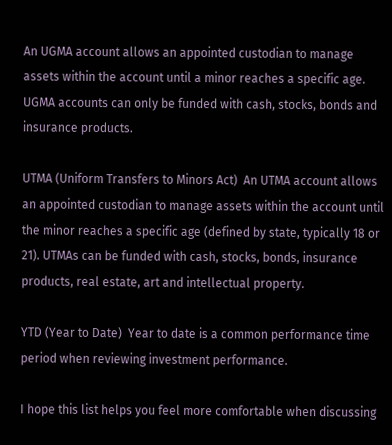An UGMA account allows an appointed custodian to manage assets within the account until a minor reaches a specific age. UGMA accounts can only be funded with cash, stocks, bonds and insurance products.

UTMA (Uniform Transfers to Minors Act)  An UTMA account allows an appointed custodian to manage assets within the account until the minor reaches a specific age (defined by state, typically 18 or 21). UTMAs can be funded with cash, stocks, bonds, insurance products, real estate, art and intellectual property.

YTD (Year to Date)  Year to date is a common performance time period when reviewing investment performance.

I hope this list helps you feel more comfortable when discussing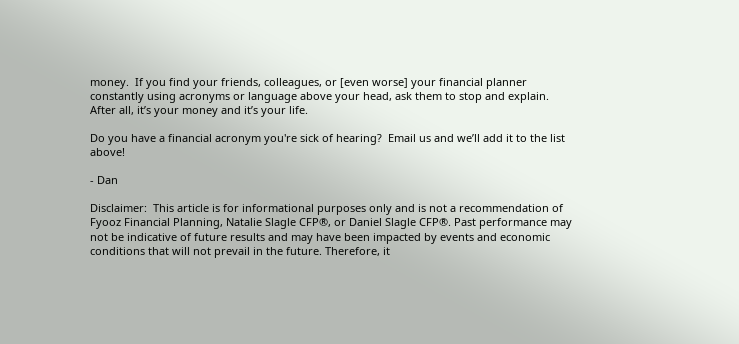money.  If you find your friends, colleagues, or [even worse] your financial planner constantly using acronyms or language above your head, ask them to stop and explain.  After all, it’s your money and it’s your life.

Do you have a financial acronym you're sick of hearing?  Email us and we’ll add it to the list above!

- Dan

Disclaimer:  This article is for informational purposes only and is not a recommendation of Fyooz Financial Planning, Natalie Slagle CFP®, or Daniel Slagle CFP®. Past performance may not be indicative of future results and may have been impacted by events and economic conditions that will not prevail in the future. Therefore, it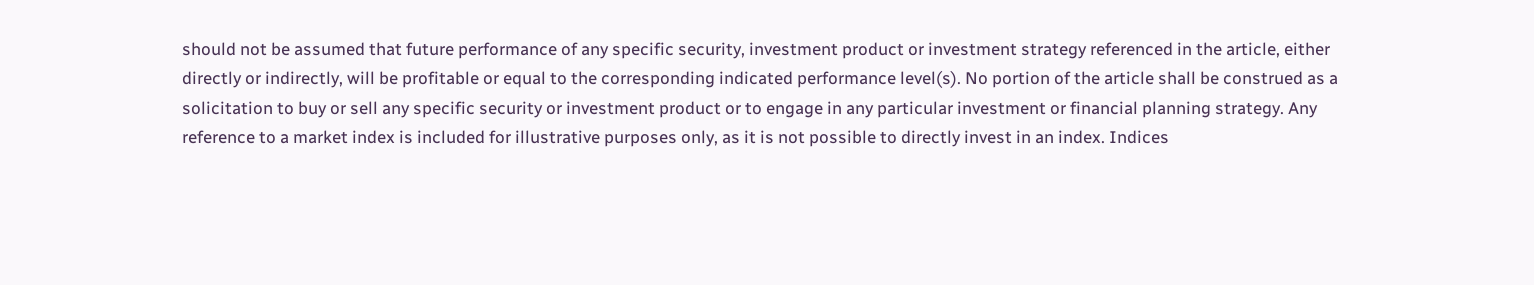should not be assumed that future performance of any specific security, investment product or investment strategy referenced in the article, either directly or indirectly, will be profitable or equal to the corresponding indicated performance level(s). No portion of the article shall be construed as a solicitation to buy or sell any specific security or investment product or to engage in any particular investment or financial planning strategy. Any reference to a market index is included for illustrative purposes only, as it is not possible to directly invest in an index. Indices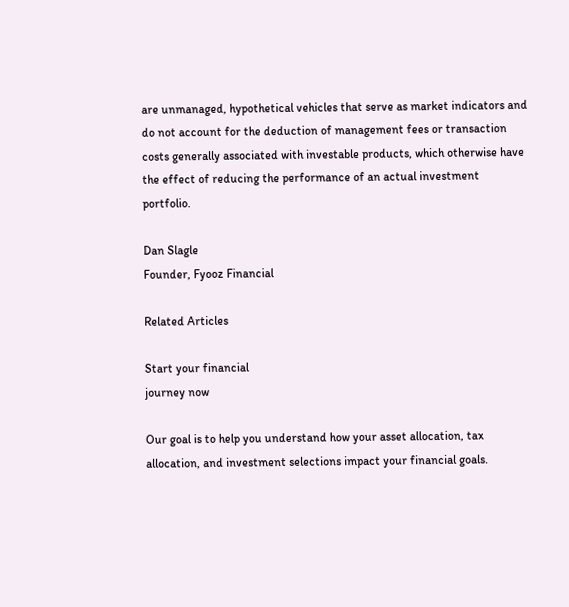are unmanaged, hypothetical vehicles that serve as market indicators and do not account for the deduction of management fees or transaction costs generally associated with investable products, which otherwise have the effect of reducing the performance of an actual investment portfolio.

Dan Slagle
Founder, Fyooz Financial

Related Articles

Start your financial
journey now

Our goal is to help you understand how your asset allocation, tax allocation, and investment selections impact your financial goals.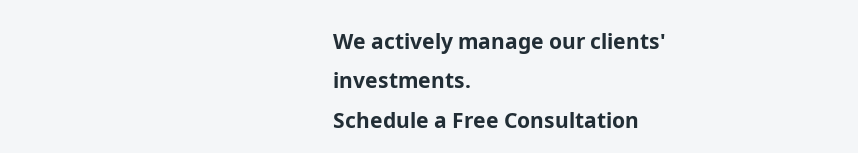We actively manage our clients' investments.
Schedule a Free Consultation